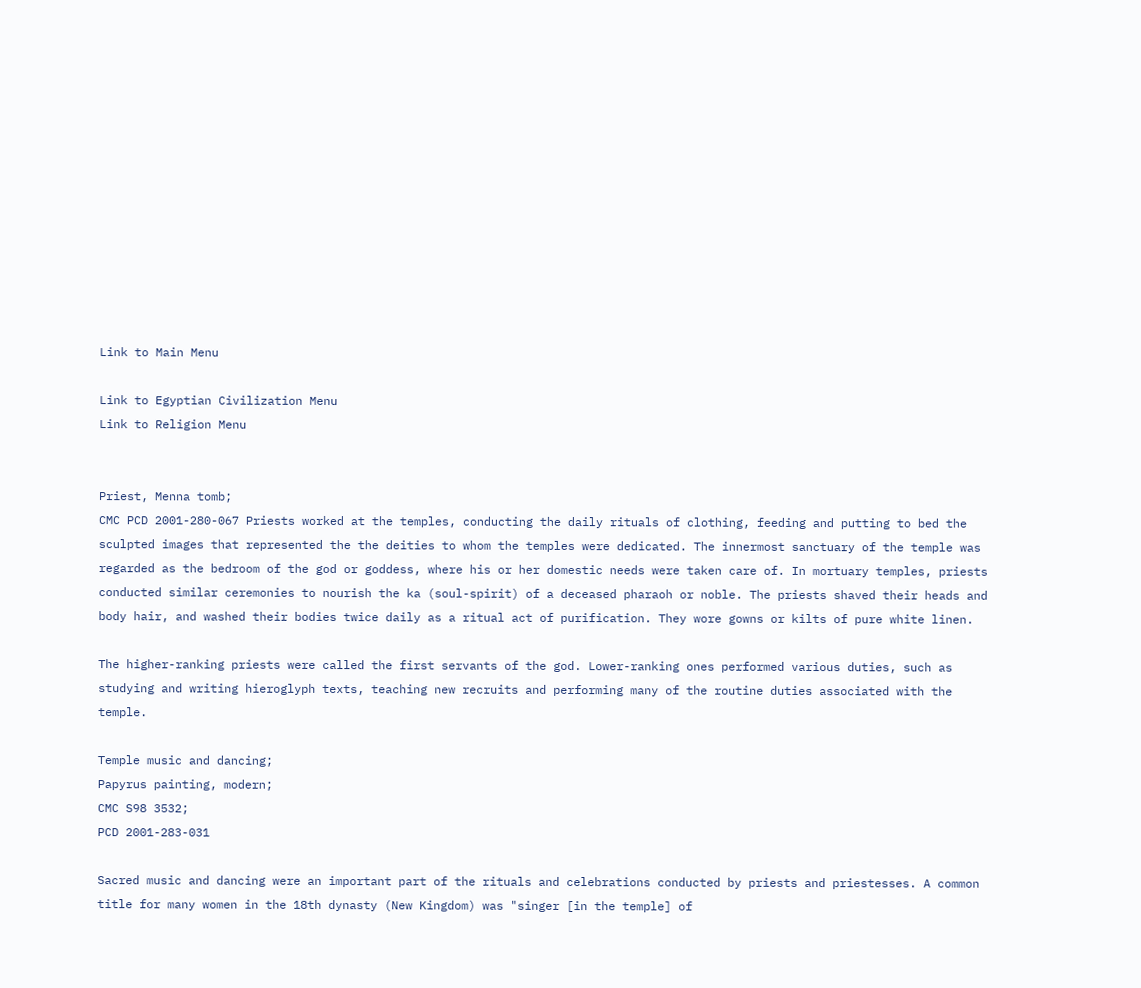Link to Main Menu

Link to Egyptian Civilization Menu
Link to Religion Menu


Priest, Menna tomb;
CMC PCD 2001-280-067 Priests worked at the temples, conducting the daily rituals of clothing, feeding and putting to bed the sculpted images that represented the the deities to whom the temples were dedicated. The innermost sanctuary of the temple was regarded as the bedroom of the god or goddess, where his or her domestic needs were taken care of. In mortuary temples, priests conducted similar ceremonies to nourish the ka (soul-spirit) of a deceased pharaoh or noble. The priests shaved their heads and body hair, and washed their bodies twice daily as a ritual act of purification. They wore gowns or kilts of pure white linen.

The higher-ranking priests were called the first servants of the god. Lower-ranking ones performed various duties, such as studying and writing hieroglyph texts, teaching new recruits and performing many of the routine duties associated with the temple.

Temple music and dancing;
Papyrus painting, modern;
CMC S98 3532;
PCD 2001-283-031

Sacred music and dancing were an important part of the rituals and celebrations conducted by priests and priestesses. A common title for many women in the 18th dynasty (New Kingdom) was "singer [in the temple] of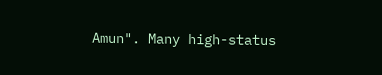Amun". Many high-status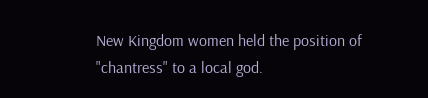New Kingdom women held the position of "chantress" to a local god.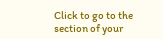Click to go to the section of your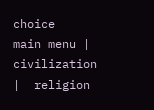choice
main menu |  civilization |  religion